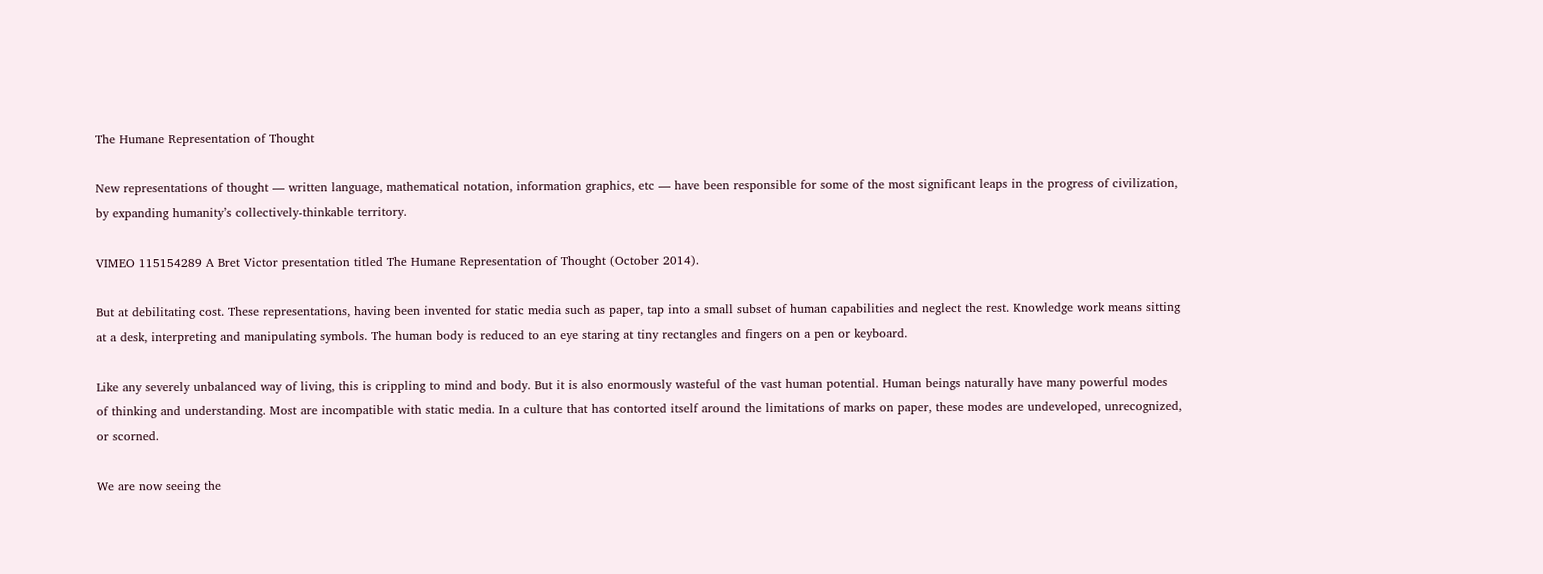The Humane Representation of Thought

New representations of thought — written language, mathematical notation, information graphics, etc — have been responsible for some of the most significant leaps in the progress of civilization, by expanding humanity’s collectively-thinkable territory.

VIMEO 115154289 A Bret Victor presentation titled The Humane Representation of Thought (October 2014).

But at debilitating cost. These representations, having been invented for static media such as paper, tap into a small subset of human capabilities and neglect the rest. Knowledge work means sitting at a desk, interpreting and manipulating symbols. The human body is reduced to an eye staring at tiny rectangles and fingers on a pen or keyboard.

Like any severely unbalanced way of living, this is crippling to mind and body. But it is also enormously wasteful of the vast human potential. Human beings naturally have many powerful modes of thinking and understanding. Most are incompatible with static media. In a culture that has contorted itself around the limitations of marks on paper, these modes are undeveloped, unrecognized, or scorned.

We are now seeing the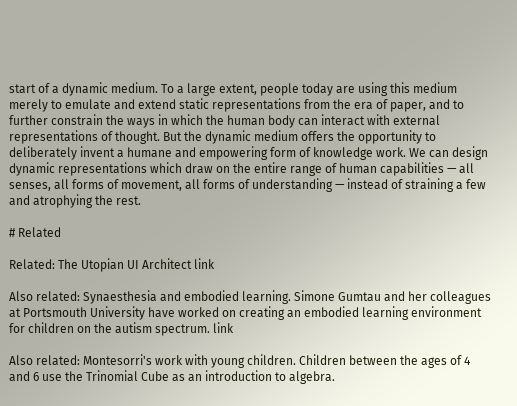start of a dynamic medium. To a large extent, people today are using this medium merely to emulate and extend static representations from the era of paper, and to further constrain the ways in which the human body can interact with external representations of thought. But the dynamic medium offers the opportunity to deliberately invent a humane and empowering form of knowledge work. We can design dynamic representations which draw on the entire range of human capabilities — all senses, all forms of movement, all forms of understanding — instead of straining a few and atrophying the rest.

# Related

Related: The Utopian UI Architect link

Also related: Synaesthesia and embodied learning. Simone Gumtau and her colleagues at Portsmouth University have worked on creating an embodied learning environment for children on the autism spectrum. link

Also related: Montesorri's work with young children. Children between the ages of 4 and 6 use the Trinomial Cube as an introduction to algebra.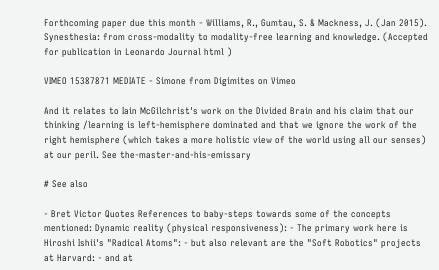Forthcoming paper due this month - Williams, R., Gumtau, S. & Mackness, J. (Jan 2015). Synesthesia: from cross-modality to modality-free learning and knowledge. (Accepted for publication in Leonardo Journal html )

VIMEO 15387871 MEDIATE - Simone from Digimites on Vimeo

And it relates to Iain McGilchrist's work on the Divided Brain and his claim that our thinking /learning is left-hemisphere dominated and that we ignore the work of the right hemisphere (which takes a more holistic view of the world using all our senses) at our peril. See the-master-and-his-emissary

# See also

- Bret Victor Quotes References to baby-steps towards some of the concepts mentioned: Dynamic reality (physical responsiveness): - The primary work here is Hiroshi Ishii's "Radical Atoms": - but also relevant are the "Soft Robotics" projects at Harvard: - and at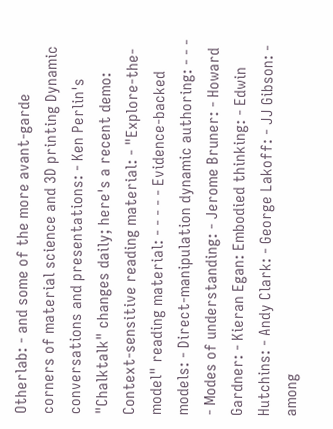Otherlab: - and some of the more avant-garde corners of material science and 3D printing Dynamic conversations and presentations: - Ken Perlin's "Chalktalk" changes daily; here's a recent demo: Context-sensitive reading material: - "Explore-the-model" reading material: - - - - - Evidence-backed models: - Direct-manipulation dynamic authoring: - - - - Modes of understanding: - Jerome Bruner: - Howard Gardner: - Kieran Egan: Embodied thinking: - Edwin Hutchins: - Andy Clark: - George Lakoff: - JJ Gibson: - among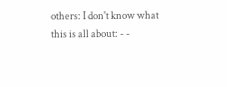others: I don't know what this is all about: - -